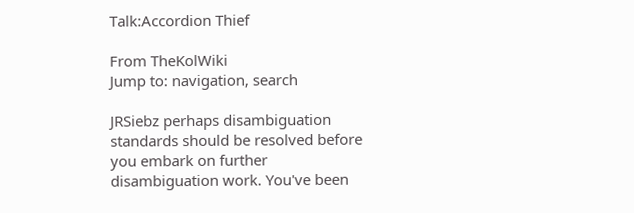Talk:Accordion Thief

From TheKolWiki
Jump to: navigation, search

JRSiebz perhaps disambiguation standards should be resolved before you embark on further disambiguation work. You've been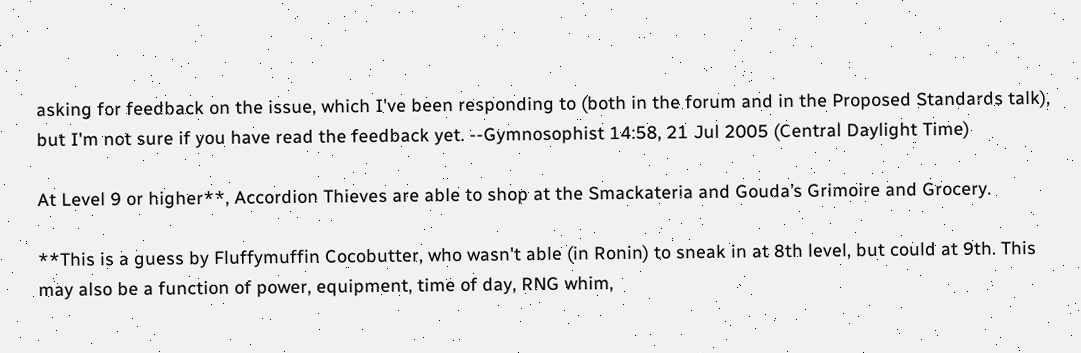asking for feedback on the issue, which I've been responding to (both in the forum and in the Proposed Standards talk), but I'm not sure if you have read the feedback yet. --Gymnosophist 14:58, 21 Jul 2005 (Central Daylight Time)

At Level 9 or higher**, Accordion Thieves are able to shop at the Smackateria and Gouda’s Grimoire and Grocery.

**This is a guess by Fluffymuffin Cocobutter, who wasn't able (in Ronin) to sneak in at 8th level, but could at 9th. This may also be a function of power, equipment, time of day, RNG whim,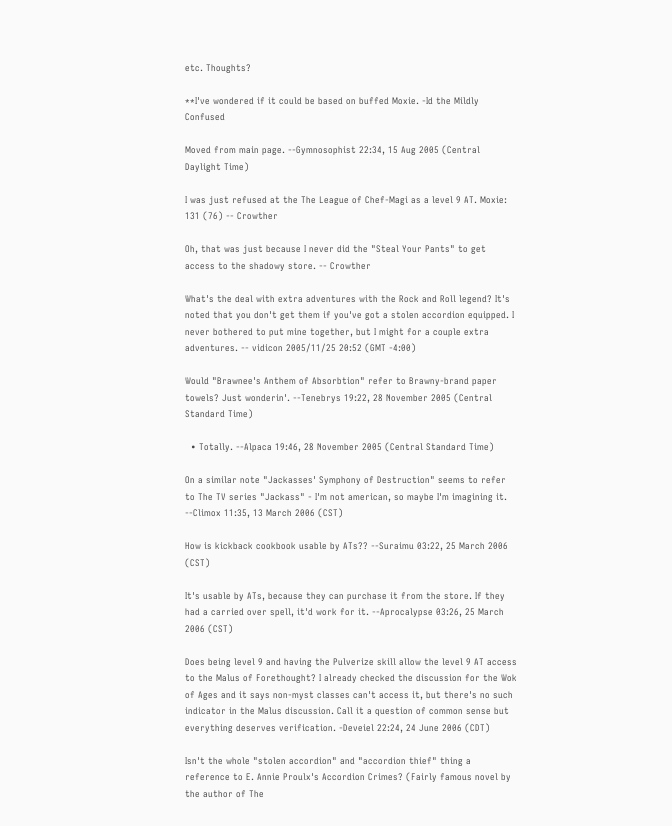etc. Thoughts?

**I've wondered if it could be based on buffed Moxie. -Id the Mildly Confused

Moved from main page. --Gymnosophist 22:34, 15 Aug 2005 (Central Daylight Time)

I was just refused at the The League of Chef-Magi as a level 9 AT. Moxie: 131 (76) -- Crowther

Oh, that was just because I never did the "Steal Your Pants" to get access to the shadowy store. -- Crowther

What's the deal with extra adventures with the Rock and Roll legend? It's noted that you don't get them if you've got a stolen accordion equipped. I never bothered to put mine together, but I might for a couple extra adventures. -- vidicon 2005/11/25 20:52 (GMT -4:00)

Would "Brawnee's Anthem of Absorbtion" refer to Brawny-brand paper towels? Just wonderin'. --Tenebrys 19:22, 28 November 2005 (Central Standard Time)

  • Totally. --Alpaca 19:46, 28 November 2005 (Central Standard Time)

On a similar note "Jackasses' Symphony of Destruction" seems to refer to The TV series "Jackass" - I'm not american, so maybe I'm imagining it. --Climox 11:35, 13 March 2006 (CST)

How is kickback cookbook usable by ATs?? --Suraimu 03:22, 25 March 2006 (CST)

It's usable by ATs, because they can purchase it from the store. If they had a carried over spell, it'd work for it. --Aprocalypse 03:26, 25 March 2006 (CST)

Does being level 9 and having the Pulverize skill allow the level 9 AT access to the Malus of Forethought? I already checked the discussion for the Wok of Ages and it says non-myst classes can't access it, but there's no such indicator in the Malus discussion. Call it a question of common sense but everything deserves verification. -Deveiel 22:24, 24 June 2006 (CDT)

Isn't the whole "stolen accordion" and "accordion thief" thing a reference to E. Annie Proulx's Accordion Crimes? (Fairly famous novel by the author of The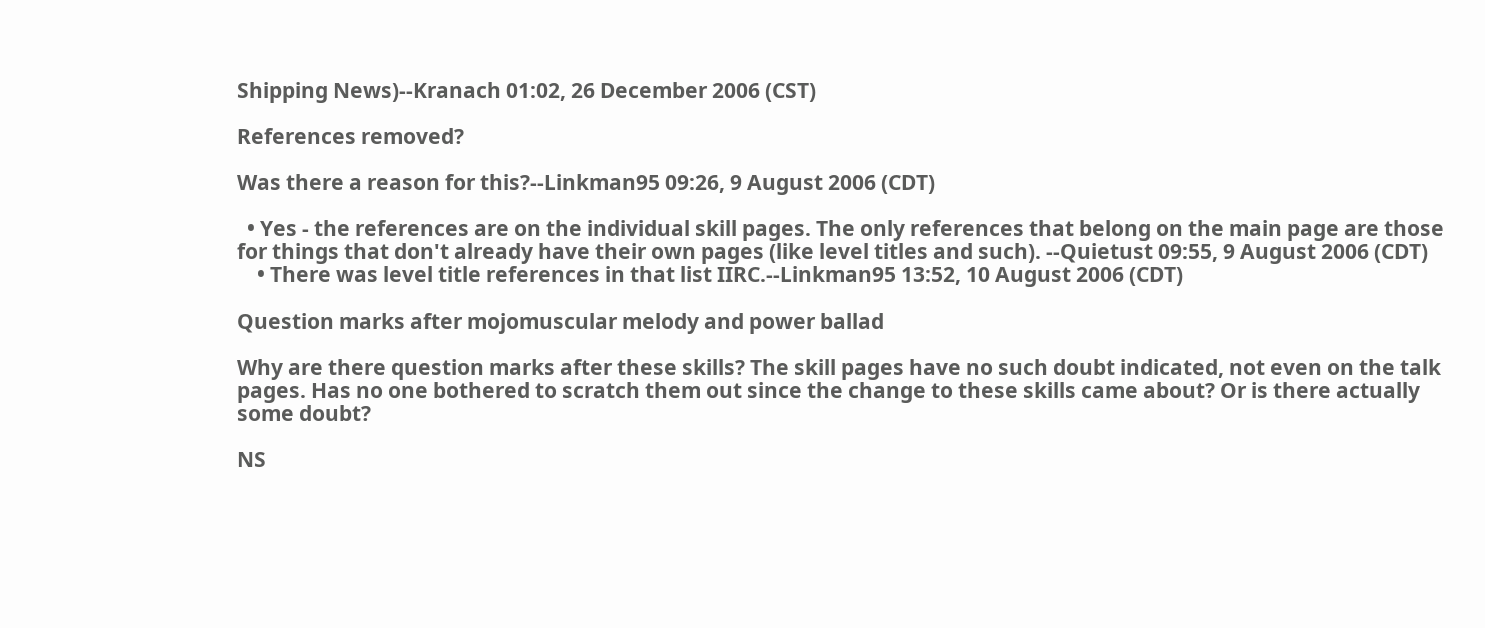Shipping News)--Kranach 01:02, 26 December 2006 (CST)

References removed?

Was there a reason for this?--Linkman95 09:26, 9 August 2006 (CDT)

  • Yes - the references are on the individual skill pages. The only references that belong on the main page are those for things that don't already have their own pages (like level titles and such). --Quietust 09:55, 9 August 2006 (CDT)
    • There was level title references in that list IIRC.--Linkman95 13:52, 10 August 2006 (CDT)

Question marks after mojomuscular melody and power ballad

Why are there question marks after these skills? The skill pages have no such doubt indicated, not even on the talk pages. Has no one bothered to scratch them out since the change to these skills came about? Or is there actually some doubt?

NS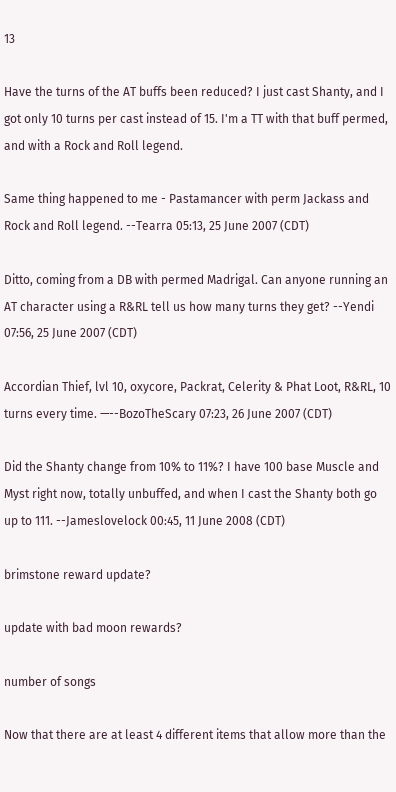13

Have the turns of the AT buffs been reduced? I just cast Shanty, and I got only 10 turns per cast instead of 15. I'm a TT with that buff permed, and with a Rock and Roll legend.

Same thing happened to me - Pastamancer with perm Jackass and Rock and Roll legend. --Tearra 05:13, 25 June 2007 (CDT)

Ditto, coming from a DB with permed Madrigal. Can anyone running an AT character using a R&RL tell us how many turns they get? --Yendi 07:56, 25 June 2007 (CDT)

Accordian Thief, lvl 10, oxycore, Packrat, Celerity & Phat Loot, R&RL, 10 turns every time. —--BozoTheScary 07:23, 26 June 2007 (CDT)

Did the Shanty change from 10% to 11%? I have 100 base Muscle and Myst right now, totally unbuffed, and when I cast the Shanty both go up to 111. --Jameslovelock 00:45, 11 June 2008 (CDT)

brimstone reward update?

update with bad moon rewards?

number of songs

Now that there are at least 4 different items that allow more than the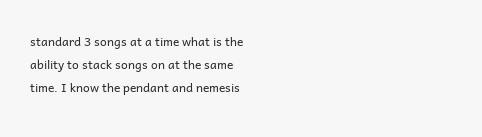standard 3 songs at a time what is the ability to stack songs on at the same time. I know the pendant and nemesis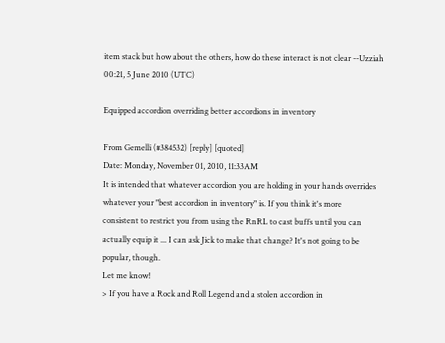item stack but how about the others, how do these interact is not clear --Uzziah 00:21, 5 June 2010 (UTC)

Equipped accordion overriding better accordions in inventory

From Gemelli (#384532) [reply] [quoted]
Date: Monday, November 01, 2010, 11:33AM
It is intended that whatever accordion you are holding in your hands overrides
whatever your "best accordion in inventory" is. If you think it's more
consistent to restrict you from using the RnRL to cast buffs until you can
actually equip it ... I can ask Jick to make that change? It's not going to be
popular, though.
Let me know!
> If you have a Rock and Roll Legend and a stolen accordion in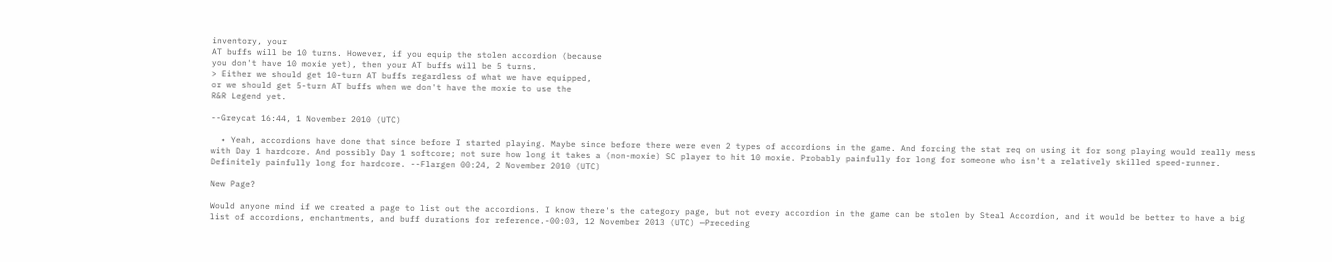inventory, your
AT buffs will be 10 turns. However, if you equip the stolen accordion (because
you don't have 10 moxie yet), then your AT buffs will be 5 turns.
> Either we should get 10-turn AT buffs regardless of what we have equipped,
or we should get 5-turn AT buffs when we don't have the moxie to use the
R&R Legend yet.

--Greycat 16:44, 1 November 2010 (UTC)

  • Yeah, accordions have done that since before I started playing. Maybe since before there were even 2 types of accordions in the game. And forcing the stat req on using it for song playing would really mess with Day 1 hardcore. And possibly Day 1 softcore; not sure how long it takes a (non-moxie) SC player to hit 10 moxie. Probably painfully for long for someone who isn't a relatively skilled speed-runner. Definitely painfully long for hardcore. --Flargen 00:24, 2 November 2010 (UTC)

New Page?

Would anyone mind if we created a page to list out the accordions. I know there's the category page, but not every accordion in the game can be stolen by Steal Accordion, and it would be better to have a big list of accordions, enchantments, and buff durations for reference.-00:03, 12 November 2013 (UTC) —Preceding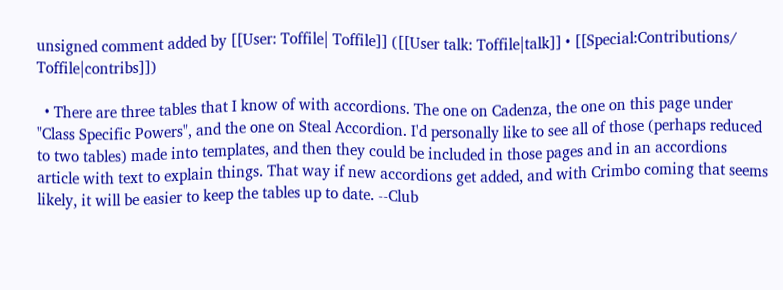unsigned comment added by [[User: Toffile| Toffile]] ([[User talk: Toffile|talk]] • [[Special:Contributions/ Toffile|contribs]])

  • There are three tables that I know of with accordions. The one on Cadenza, the one on this page under "Class Specific Powers", and the one on Steal Accordion. I'd personally like to see all of those (perhaps reduced to two tables) made into templates, and then they could be included in those pages and in an accordions article with text to explain things. That way if new accordions get added, and with Crimbo coming that seems likely, it will be easier to keep the tables up to date. --Club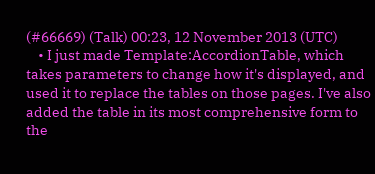(#66669) (Talk) 00:23, 12 November 2013 (UTC)
    • I just made Template:AccordionTable, which takes parameters to change how it's displayed, and used it to replace the tables on those pages. I've also added the table in its most comprehensive form to the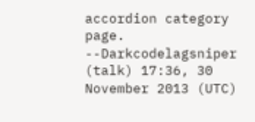accordion category page. --Darkcodelagsniper (talk) 17:36, 30 November 2013 (UTC)